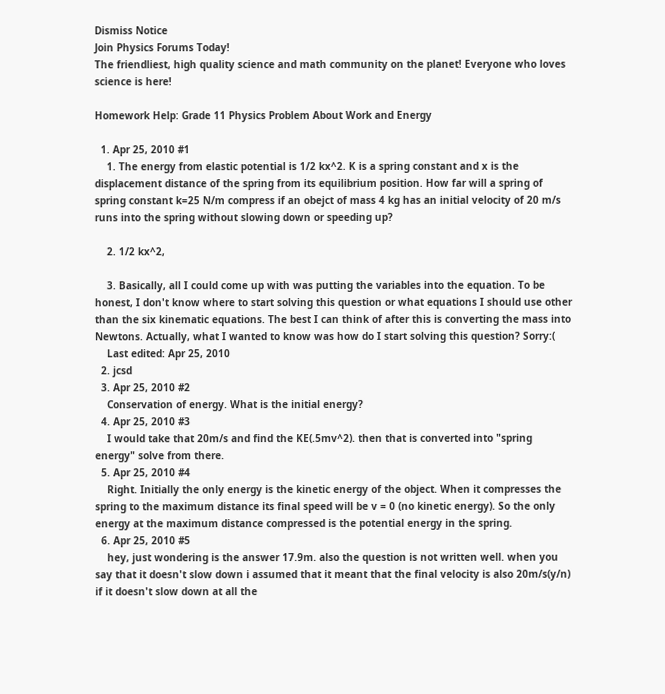Dismiss Notice
Join Physics Forums Today!
The friendliest, high quality science and math community on the planet! Everyone who loves science is here!

Homework Help: Grade 11 Physics Problem About Work and Energy

  1. Apr 25, 2010 #1
    1. The energy from elastic potential is 1/2 kx^2. K is a spring constant and x is the displacement distance of the spring from its equilibrium position. How far will a spring of spring constant k=25 N/m compress if an obejct of mass 4 kg has an initial velocity of 20 m/s runs into the spring without slowing down or speeding up?

    2. 1/2 kx^2,

    3. Basically, all I could come up with was putting the variables into the equation. To be honest, I don't know where to start solving this question or what equations I should use other than the six kinematic equations. The best I can think of after this is converting the mass into Newtons. Actually, what I wanted to know was how do I start solving this question? Sorry:(
    Last edited: Apr 25, 2010
  2. jcsd
  3. Apr 25, 2010 #2
    Conservation of energy. What is the initial energy?
  4. Apr 25, 2010 #3
    I would take that 20m/s and find the KE(.5mv^2). then that is converted into "spring energy" solve from there.
  5. Apr 25, 2010 #4
    Right. Initially the only energy is the kinetic energy of the object. When it compresses the spring to the maximum distance its final speed will be v = 0 (no kinetic energy). So the only energy at the maximum distance compressed is the potential energy in the spring.
  6. Apr 25, 2010 #5
    hey, just wondering is the answer 17.9m. also the question is not written well. when you say that it doesn't slow down i assumed that it meant that the final velocity is also 20m/s(y/n) if it doesn't slow down at all the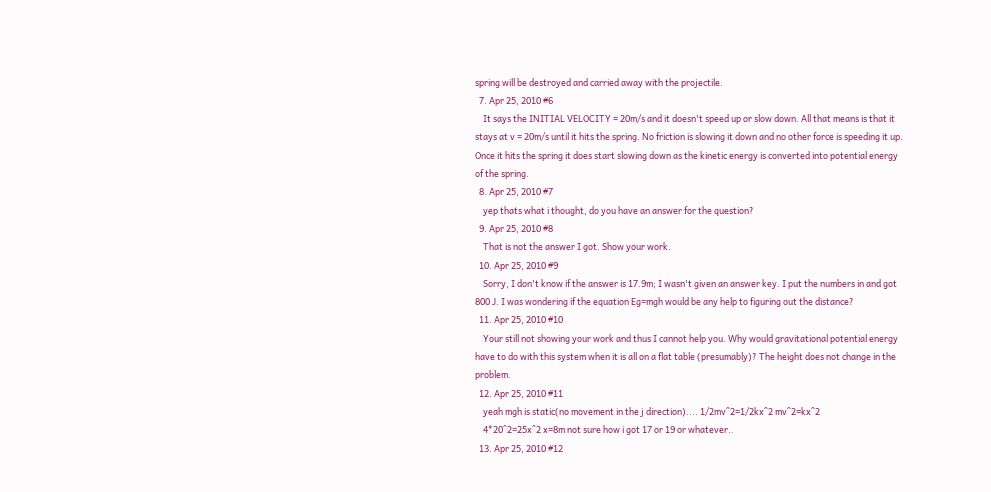spring will be destroyed and carried away with the projectile.
  7. Apr 25, 2010 #6
    It says the INITIAL VELOCITY = 20m/s and it doesn't speed up or slow down. All that means is that it stays at v = 20m/s until it hits the spring. No friction is slowing it down and no other force is speeding it up. Once it hits the spring it does start slowing down as the kinetic energy is converted into potential energy of the spring.
  8. Apr 25, 2010 #7
    yep thats what i thought, do you have an answer for the question?
  9. Apr 25, 2010 #8
    That is not the answer I got. Show your work.
  10. Apr 25, 2010 #9
    Sorry, I don't know if the answer is 17.9m; I wasn't given an answer key. I put the numbers in and got 800 J. I was wondering if the equation Eg=mgh would be any help to figuring out the distance?
  11. Apr 25, 2010 #10
    Your still not showing your work and thus I cannot help you. Why would gravitational potential energy have to do with this system when it is all on a flat table (presumably)? The height does not change in the problem.
  12. Apr 25, 2010 #11
    yeah mgh is static(no movement in the j direction).... 1/2mv^2=1/2kx^2 mv^2=kx^2
    4*20^2=25x^2 x=8m not sure how i got 17 or 19 or whatever..
  13. Apr 25, 2010 #12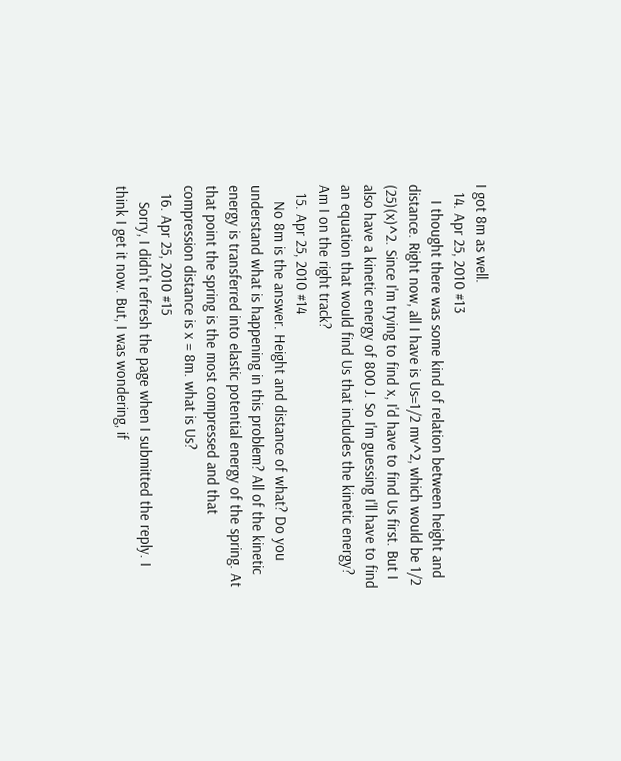I got 8m as well.
  14. Apr 25, 2010 #13
    I thought there was some kind of relation between height and distance. Right now, all I have is Us=1/2 mv^2, which would be 1/2 (25)(x)^2. Since I'm trying to find x, I'd have to find Us first. But I also have a kinetic energy of 800 J. So I'm guessing I'll have to find an equation that would find Us that includes the kinetic energy? Am I on the right track?
  15. Apr 25, 2010 #14
    No 8m is the answer. Height and distance of what? Do you understand what is happening in this problem? All of the kinetic energy is transferred into elastic potential energy of the spring. At that point the spring is the most compressed and that compression distance is x = 8m. what is Us?
  16. Apr 25, 2010 #15
    Sorry, I didn't refresh the page when I submitted the reply. I think I get it now. But, I was wondering, if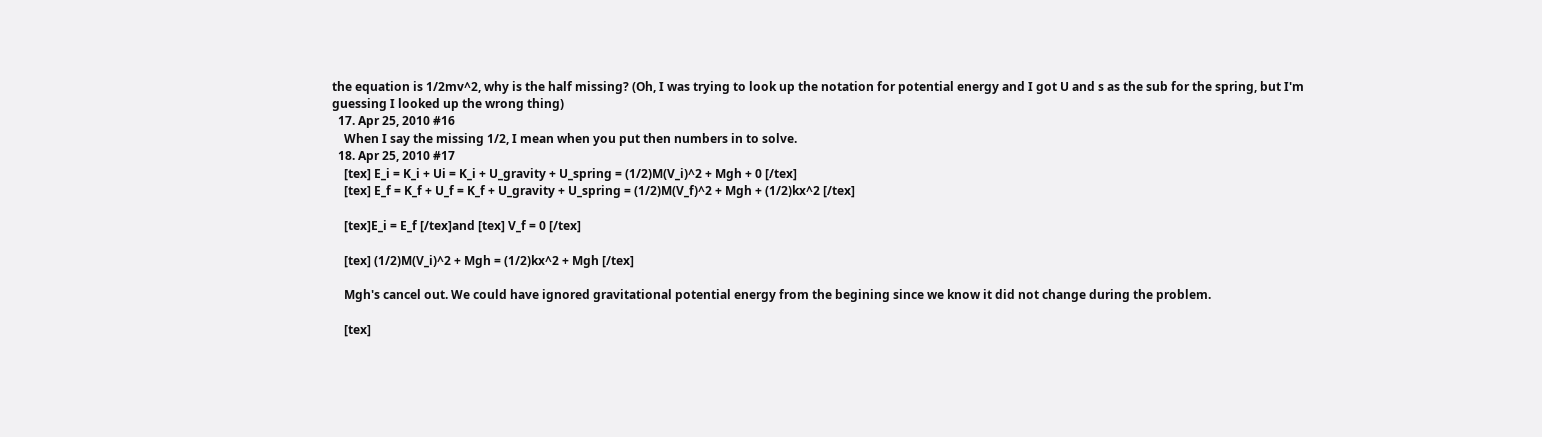the equation is 1/2mv^2, why is the half missing? (Oh, I was trying to look up the notation for potential energy and I got U and s as the sub for the spring, but I'm guessing I looked up the wrong thing)
  17. Apr 25, 2010 #16
    When I say the missing 1/2, I mean when you put then numbers in to solve.
  18. Apr 25, 2010 #17
    [tex] E_i = K_i + Ui = K_i + U_gravity + U_spring = (1/2)M(V_i)^2 + Mgh + 0 [/tex]
    [tex] E_f = K_f + U_f = K_f + U_gravity + U_spring = (1/2)M(V_f)^2 + Mgh + (1/2)kx^2 [/tex]

    [tex]E_i = E_f [/tex]and [tex] V_f = 0 [/tex]

    [tex] (1/2)M(V_i)^2 + Mgh = (1/2)kx^2 + Mgh [/tex]

    Mgh's cancel out. We could have ignored gravitational potential energy from the begining since we know it did not change during the problem.

    [tex]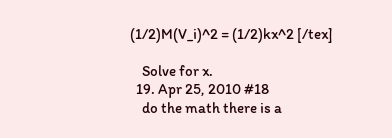(1/2)M(V_i)^2 = (1/2)kx^2 [/tex]

    Solve for x.
  19. Apr 25, 2010 #18
    do the math there is a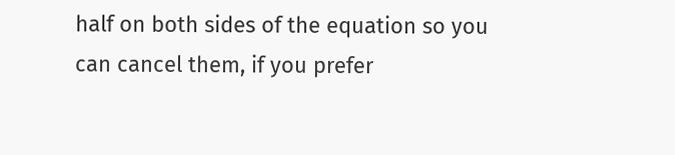half on both sides of the equation so you can cancel them, if you prefer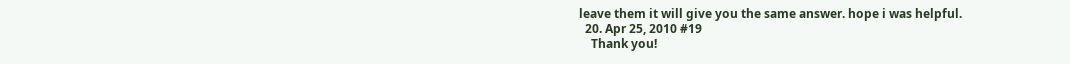leave them it will give you the same answer. hope i was helpful.
  20. Apr 25, 2010 #19
    Thank you!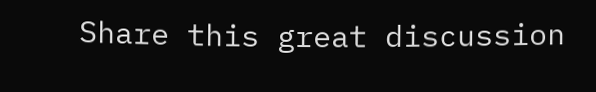Share this great discussion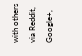with others via Reddit, Google+,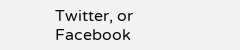Twitter, or Facebook